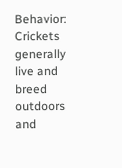Behavior: Crickets generally live and breed outdoors and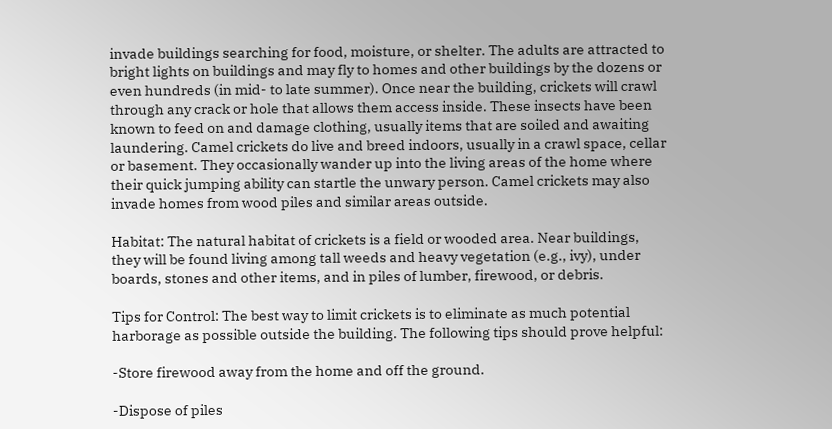invade buildings searching for food, moisture, or shelter. The adults are attracted to bright lights on buildings and may fly to homes and other buildings by the dozens or even hundreds (in mid- to late summer). Once near the building, crickets will crawl through any crack or hole that allows them access inside. These insects have been known to feed on and damage clothing, usually items that are soiled and awaiting laundering. Camel crickets do live and breed indoors, usually in a crawl space, cellar or basement. They occasionally wander up into the living areas of the home where their quick jumping ability can startle the unwary person. Camel crickets may also invade homes from wood piles and similar areas outside.

Habitat: The natural habitat of crickets is a field or wooded area. Near buildings, they will be found living among tall weeds and heavy vegetation (e.g., ivy), under boards, stones and other items, and in piles of lumber, firewood, or debris.

Tips for Control: The best way to limit crickets is to eliminate as much potential harborage as possible outside the building. The following tips should prove helpful:

-Store firewood away from the home and off the ground.

-Dispose of piles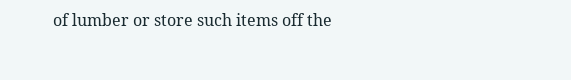of lumber or store such items off the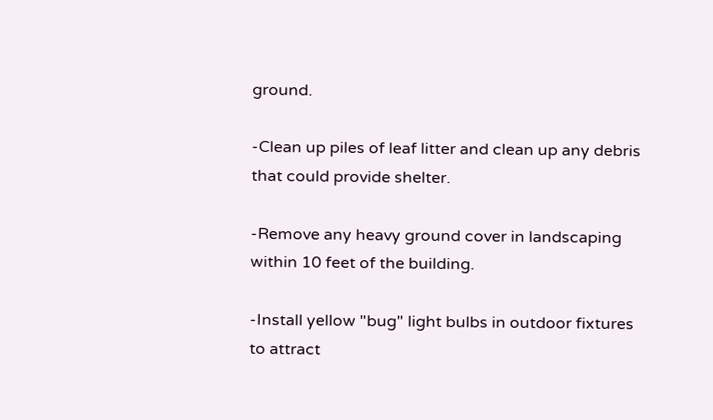ground.

-Clean up piles of leaf litter and clean up any debris that could provide shelter.

-Remove any heavy ground cover in landscaping within 10 feet of the building.

-Install yellow "bug" light bulbs in outdoor fixtures to attract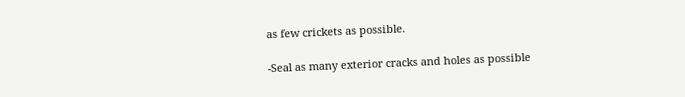as few crickets as possible.

-Seal as many exterior cracks and holes as possible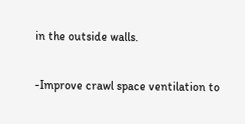in the outside walls.

-Improve crawl space ventilation to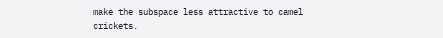make the subspace less attractive to camel crickets.